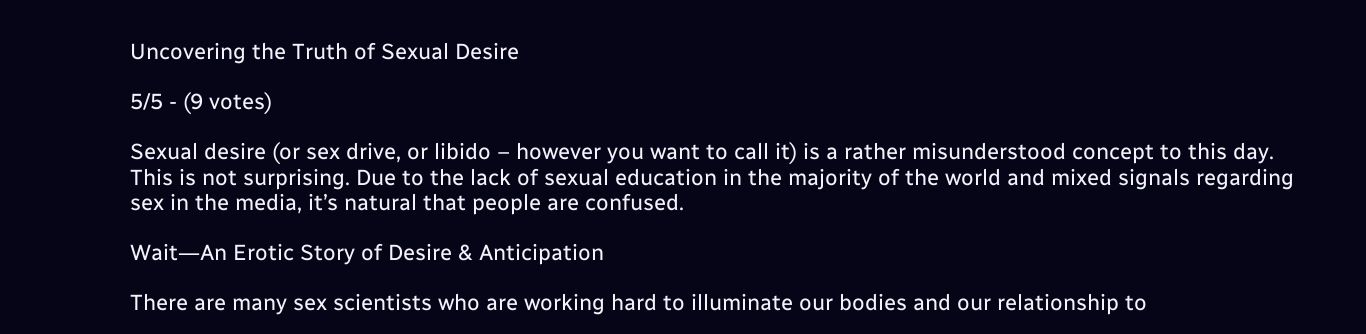Uncovering the Truth of Sexual Desire

5/5 - (9 votes)

Sexual desire (or sex drive, or libido – however you want to call it) is a rather misunderstood concept to this day. This is not surprising. Due to the lack of sexual education in the majority of the world and mixed signals regarding sex in the media, it’s natural that people are confused.

Wait―An Erotic Story of Desire & Anticipation

There are many sex scientists who are working hard to illuminate our bodies and our relationship to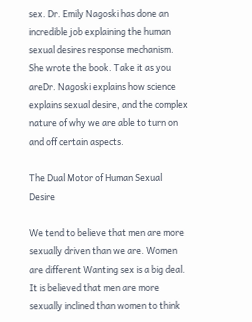sex. Dr. Emily Nagoski has done an incredible job explaining the human sexual desires response mechanism. She wrote the book. Take it as you areDr. Nagoski explains how science explains sexual desire, and the complex nature of why we are able to turn on and off certain aspects.

The Dual Motor of Human Sexual Desire

We tend to believe that men are more sexually driven than we are. Women are different Wanting sex is a big deal. It is believed that men are more sexually inclined than women to think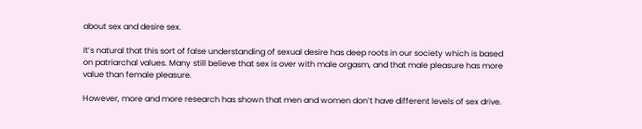about sex and desire sex.

It’s natural that this sort of false understanding of sexual desire has deep roots in our society which is based on patriarchal values. Many still believe that sex is over with male orgasm, and that male pleasure has more value than female pleasure.

However, more and more research has shown that men and women don’t have different levels of sex drive.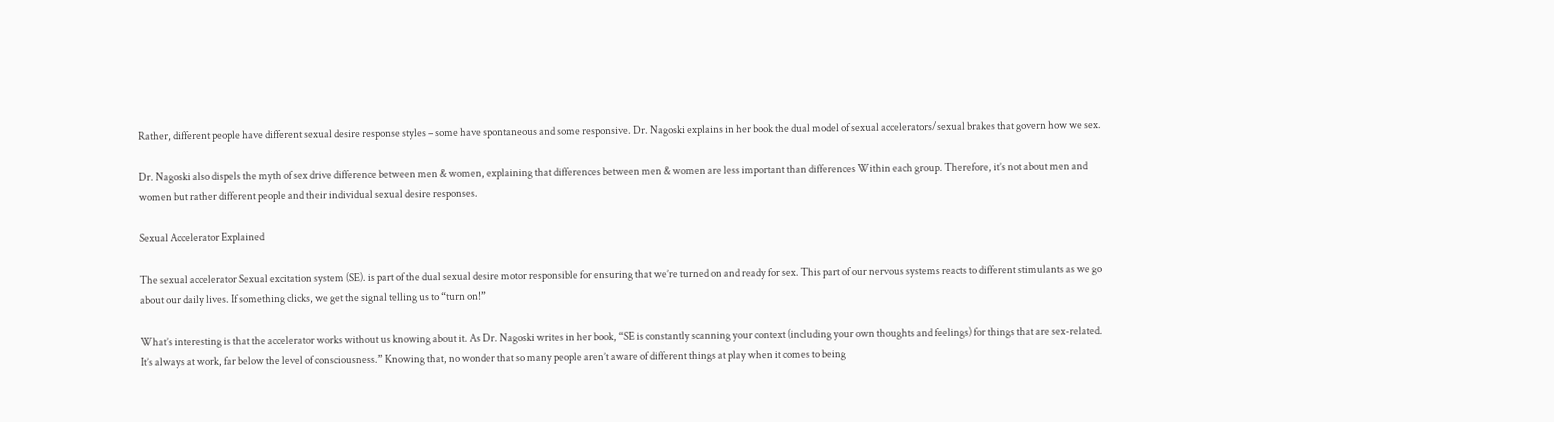Rather, different people have different sexual desire response styles – some have spontaneous and some responsive. Dr. Nagoski explains in her book the dual model of sexual accelerators/sexual brakes that govern how we sex.

Dr. Nagoski also dispels the myth of sex drive difference between men & women, explaining that differences between men & women are less important than differences Within each group. Therefore, it’s not about men and women but rather different people and their individual sexual desire responses.

Sexual Accelerator Explained

The sexual accelerator Sexual excitation system (SE). is part of the dual sexual desire motor responsible for ensuring that we’re turned on and ready for sex. This part of our nervous systems reacts to different stimulants as we go about our daily lives. If something clicks, we get the signal telling us to “turn on!”

What’s interesting is that the accelerator works without us knowing about it. As Dr. Nagoski writes in her book, “SE is constantly scanning your context (including your own thoughts and feelings) for things that are sex-related. It’s always at work, far below the level of consciousness.” Knowing that, no wonder that so many people aren’t aware of different things at play when it comes to being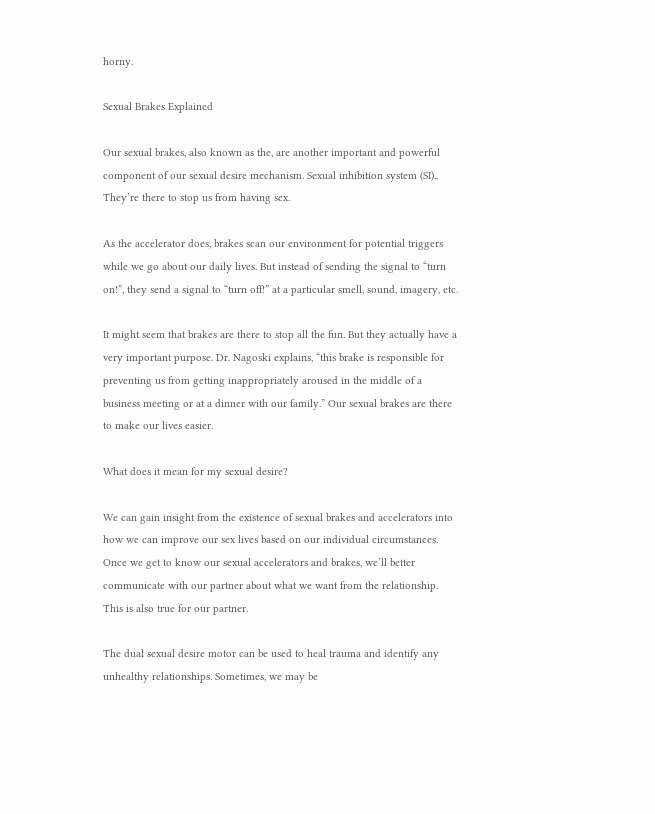horny.

Sexual Brakes Explained

Our sexual brakes, also known as the, are another important and powerful component of our sexual desire mechanism. Sexual inhibition system (SI).. They’re there to stop us from having sex.

As the accelerator does, brakes scan our environment for potential triggers while we go about our daily lives. But instead of sending the signal to “turn on!”, they send a signal to “turn off!” at a particular smell, sound, imagery, etc.

It might seem that brakes are there to stop all the fun. But they actually have a very important purpose. Dr. Nagoski explains, “this brake is responsible for preventing us from getting inappropriately aroused in the middle of a business meeting or at a dinner with our family.” Our sexual brakes are there to make our lives easier.

What does it mean for my sexual desire?

We can gain insight from the existence of sexual brakes and accelerators into how we can improve our sex lives based on our individual circumstances. Once we get to know our sexual accelerators and brakes, we’ll better communicate with our partner about what we want from the relationship. This is also true for our partner.

The dual sexual desire motor can be used to heal trauma and identify any unhealthy relationships. Sometimes, we may be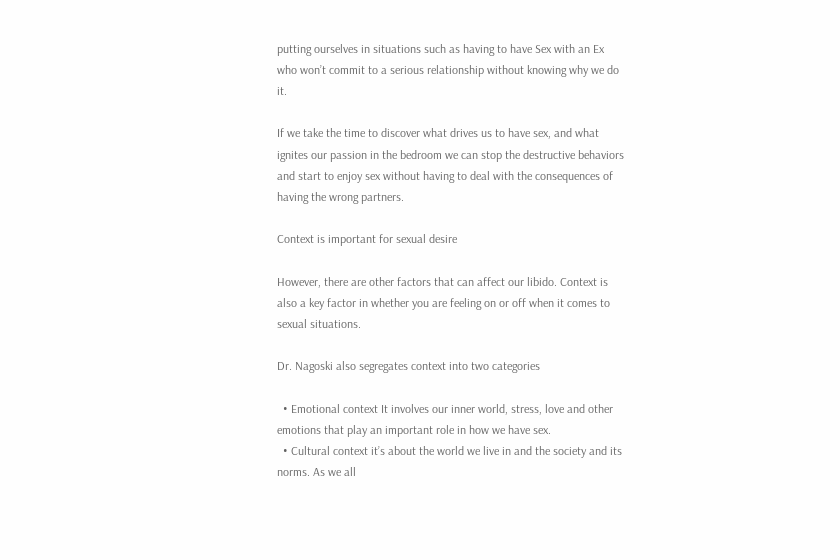putting ourselves in situations such as having to have Sex with an Ex who won’t commit to a serious relationship without knowing why we do it.

If we take the time to discover what drives us to have sex, and what ignites our passion in the bedroom we can stop the destructive behaviors and start to enjoy sex without having to deal with the consequences of having the wrong partners.

Context is important for sexual desire

However, there are other factors that can affect our libido. Context is also a key factor in whether you are feeling on or off when it comes to sexual situations.

Dr. Nagoski also segregates context into two categories

  • Emotional context It involves our inner world, stress, love and other emotions that play an important role in how we have sex.
  • Cultural context it’s about the world we live in and the society and its norms. As we all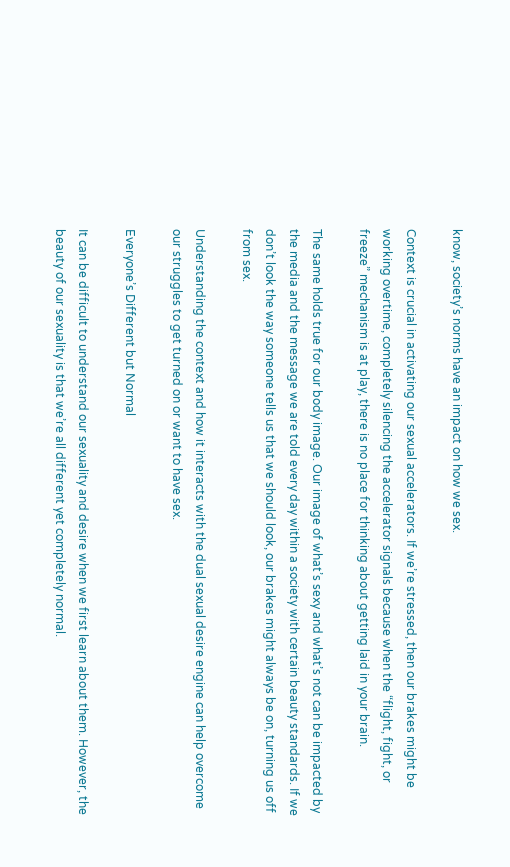know, society’s norms have an impact on how we sex.

Context is crucial in activating our sexual accelerators. If we’re stressed, then our brakes might be working overtime, completely silencing the accelerator signals because when the “flight, fight, or freeze” mechanism is at play, there is no place for thinking about getting laid in your brain.

The same holds true for our body image. Our image of what’s sexy and what’s not can be impacted by the media and the message we are told every day within a society with certain beauty standards. If we don’t look the way someone tells us that we should look, our brakes might always be on, turning us off from sex.

Understanding the context and how it interacts with the dual sexual desire engine can help overcome our struggles to get turned on or want to have sex.

Everyone’s Different but Normal

It can be difficult to understand our sexuality and desire when we first learn about them. However, the beauty of our sexuality is that we’re all different yet completely normal.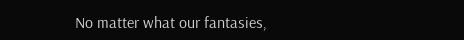No matter what our fantasies,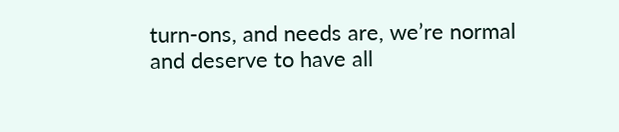turn-ons, and needs are, we’re normal and deserve to have all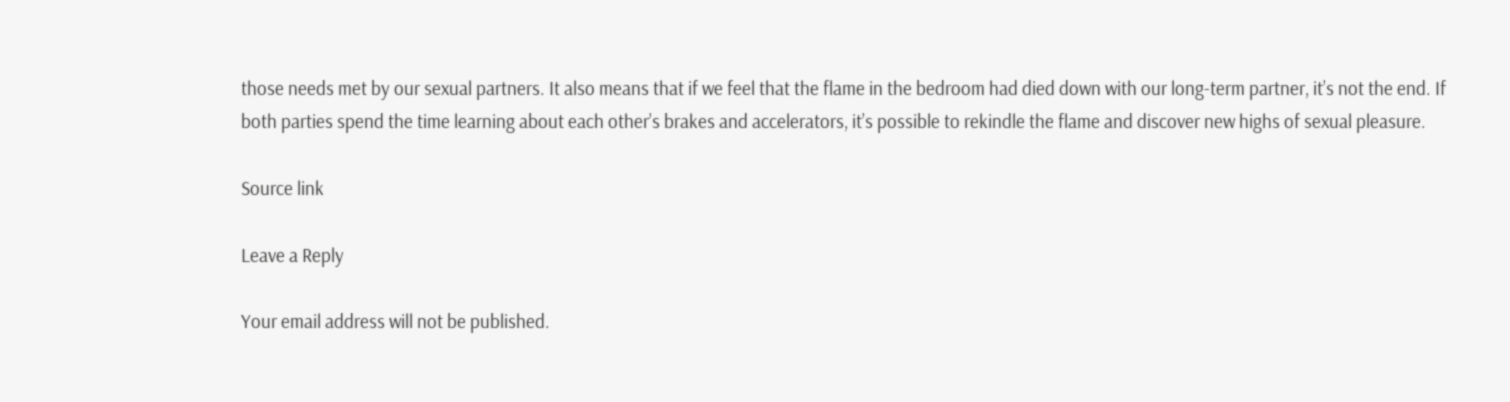those needs met by our sexual partners. It also means that if we feel that the flame in the bedroom had died down with our long-term partner, it’s not the end. If both parties spend the time learning about each other’s brakes and accelerators, it’s possible to rekindle the flame and discover new highs of sexual pleasure.

Source link

Leave a Reply

Your email address will not be published.